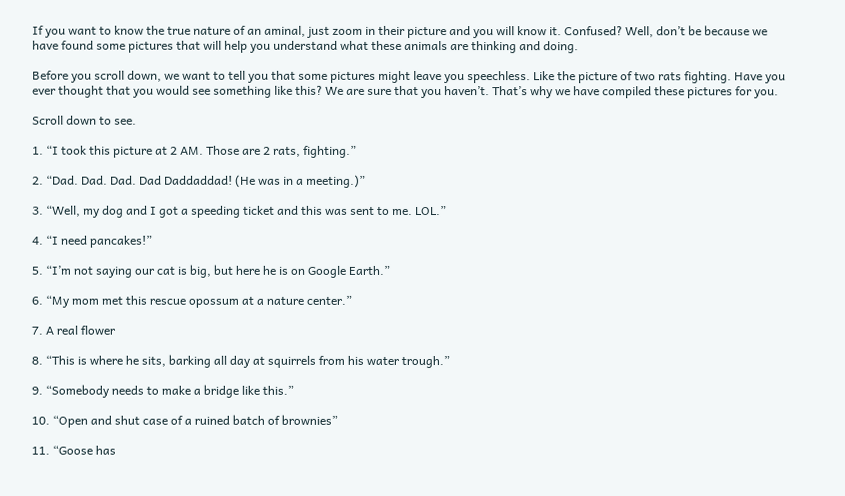If you want to know the true nature of an aminal, just zoom in their picture and you will know it. Confused? Well, don’t be because we have found some pictures that will help you understand what these animals are thinking and doing.

Before you scroll down, we want to tell you that some pictures might leave you speechless. Like the picture of two rats fighting. Have you ever thought that you would see something like this? We are sure that you haven’t. That’s why we have compiled these pictures for you.

Scroll down to see.

1. “I took this picture at 2 AM. Those are 2 rats, fighting.”

2. “Dad. Dad. Dad. Dad Daddaddad! (He was in a meeting.)”

3. “Well, my dog and I got a speeding ticket and this was sent to me. LOL.”

4. “I need pancakes!”

5. “I’m not saying our cat is big, but here he is on Google Earth.”

6. “My mom met this rescue opossum at a nature center.”

7. A real flower

8. “This is where he sits, barking all day at squirrels from his water trough.”

9. “Somebody needs to make a bridge like this.”

10. “Open and shut case of a ruined batch of brownies”

11. “Goose has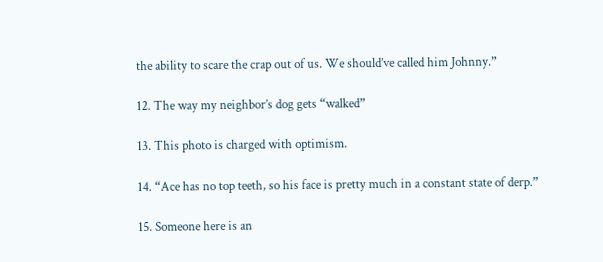the ability to scare the crap out of us. We should’ve called him Johnny.”

12. The way my neighbor’s dog gets “walked”

13. This photo is charged with optimism.

14. “Ace has no top teeth, so his face is pretty much in a constant state of derp.”

15. Someone here is an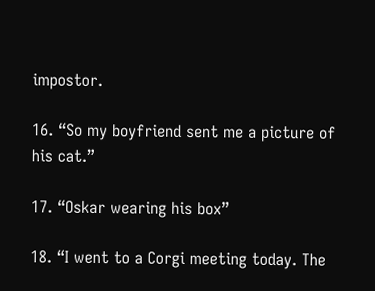impostor.

16. “So my boyfriend sent me a picture of his cat.”

17. “Oskar wearing his box”

18. “I went to a Corgi meeting today. The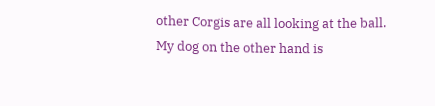other Corgis are all looking at the ball. My dog on the other hand is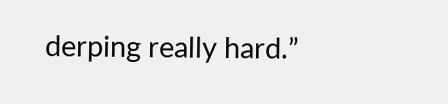derping really hard.”